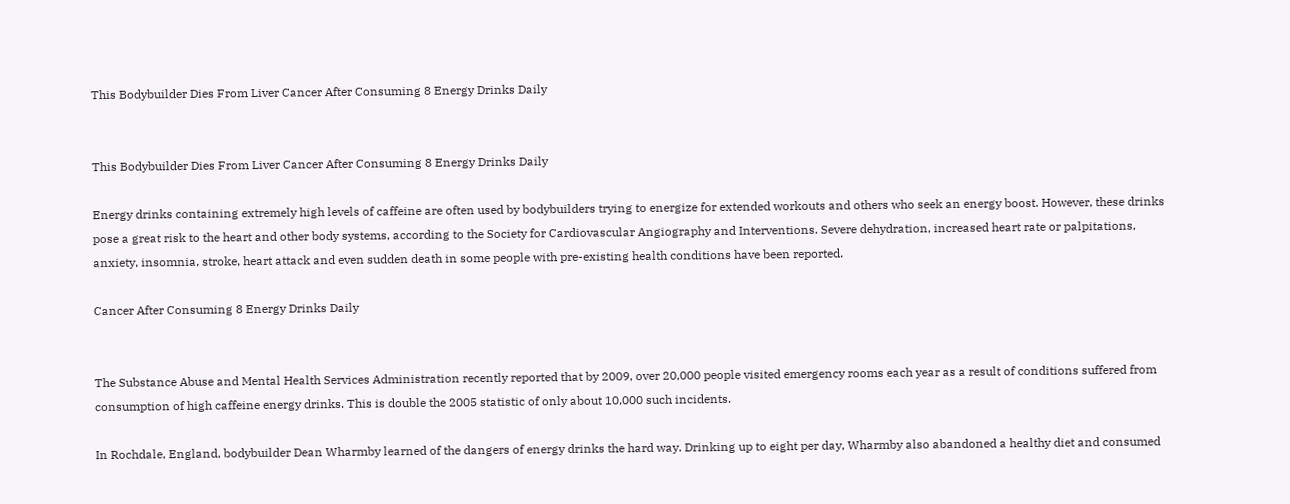This Bodybuilder Dies From Liver Cancer After Consuming 8 Energy Drinks Daily


This Bodybuilder Dies From Liver Cancer After Consuming 8 Energy Drinks Daily

Energy drinks containing extremely high levels of caffeine are often used by bodybuilders trying to energize for extended workouts and others who seek an energy boost. However, these drinks pose a great risk to the heart and other body systems, according to the Society for Cardiovascular Angiography and Interventions. Severe dehydration, increased heart rate or palpitations, anxiety, insomnia, stroke, heart attack and even sudden death in some people with pre-existing health conditions have been reported.

Cancer After Consuming 8 Energy Drinks Daily


The Substance Abuse and Mental Health Services Administration recently reported that by 2009, over 20,000 people visited emergency rooms each year as a result of conditions suffered from consumption of high caffeine energy drinks. This is double the 2005 statistic of only about 10,000 such incidents.

In Rochdale, England, bodybuilder Dean Wharmby learned of the dangers of energy drinks the hard way. Drinking up to eight per day, Wharmby also abandoned a healthy diet and consumed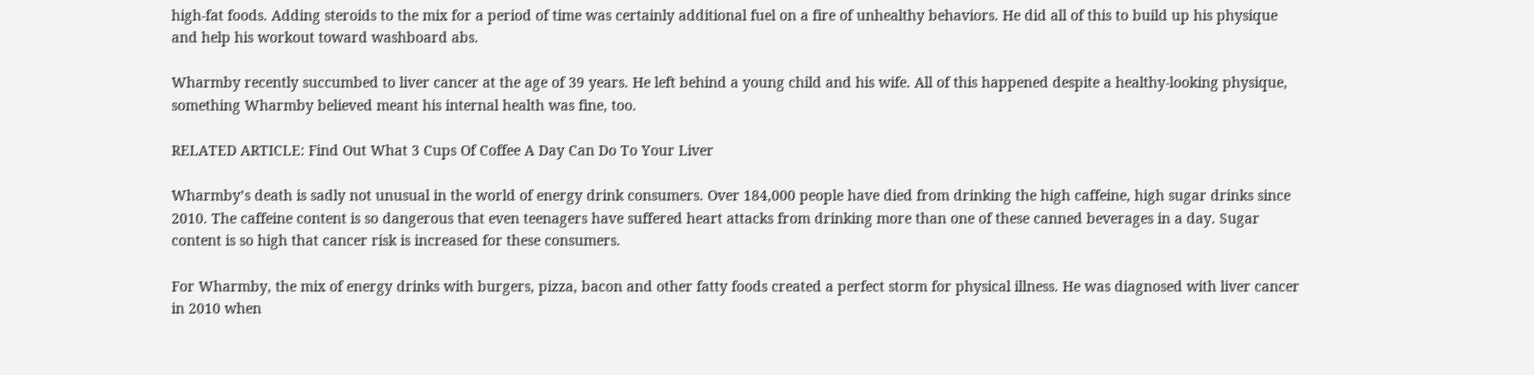high-fat foods. Adding steroids to the mix for a period of time was certainly additional fuel on a fire of unhealthy behaviors. He did all of this to build up his physique and help his workout toward washboard abs.

Wharmby recently succumbed to liver cancer at the age of 39 years. He left behind a young child and his wife. All of this happened despite a healthy-looking physique, something Wharmby believed meant his internal health was fine, too.

RELATED ARTICLE: Find Out What 3 Cups Of Coffee A Day Can Do To Your Liver

Wharmby’s death is sadly not unusual in the world of energy drink consumers. Over 184,000 people have died from drinking the high caffeine, high sugar drinks since 2010. The caffeine content is so dangerous that even teenagers have suffered heart attacks from drinking more than one of these canned beverages in a day. Sugar content is so high that cancer risk is increased for these consumers.

For Wharmby, the mix of energy drinks with burgers, pizza, bacon and other fatty foods created a perfect storm for physical illness. He was diagnosed with liver cancer in 2010 when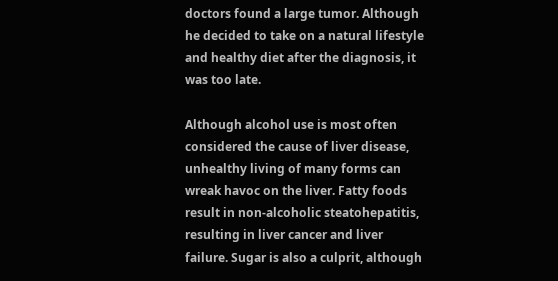doctors found a large tumor. Although he decided to take on a natural lifestyle and healthy diet after the diagnosis, it was too late.

Although alcohol use is most often considered the cause of liver disease, unhealthy living of many forms can wreak havoc on the liver. Fatty foods result in non-alcoholic steatohepatitis, resulting in liver cancer and liver failure. Sugar is also a culprit, although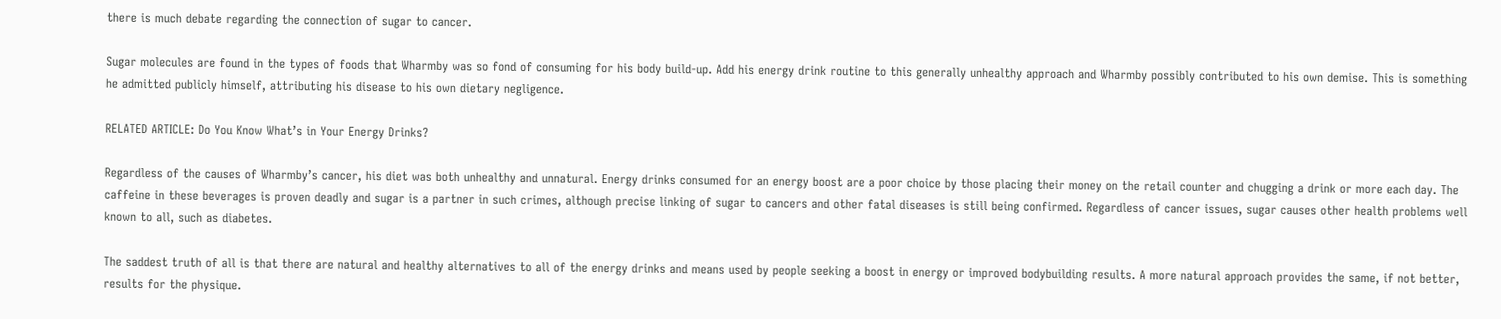there is much debate regarding the connection of sugar to cancer.

Sugar molecules are found in the types of foods that Wharmby was so fond of consuming for his body build-up. Add his energy drink routine to this generally unhealthy approach and Wharmby possibly contributed to his own demise. This is something he admitted publicly himself, attributing his disease to his own dietary negligence.

RELATED ARTICLE: Do You Know What’s in Your Energy Drinks?

Regardless of the causes of Wharmby’s cancer, his diet was both unhealthy and unnatural. Energy drinks consumed for an energy boost are a poor choice by those placing their money on the retail counter and chugging a drink or more each day. The caffeine in these beverages is proven deadly and sugar is a partner in such crimes, although precise linking of sugar to cancers and other fatal diseases is still being confirmed. Regardless of cancer issues, sugar causes other health problems well known to all, such as diabetes.

The saddest truth of all is that there are natural and healthy alternatives to all of the energy drinks and means used by people seeking a boost in energy or improved bodybuilding results. A more natural approach provides the same, if not better, results for the physique.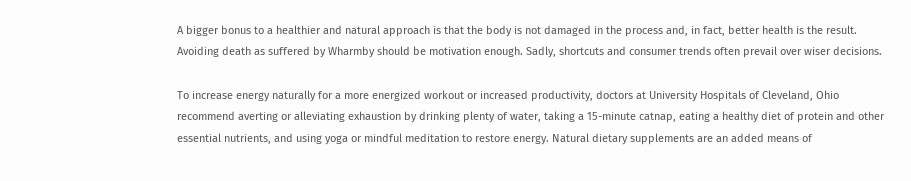A bigger bonus to a healthier and natural approach is that the body is not damaged in the process and, in fact, better health is the result. Avoiding death as suffered by Wharmby should be motivation enough. Sadly, shortcuts and consumer trends often prevail over wiser decisions.

To increase energy naturally for a more energized workout or increased productivity, doctors at University Hospitals of Cleveland, Ohio recommend averting or alleviating exhaustion by drinking plenty of water, taking a 15-minute catnap, eating a healthy diet of protein and other essential nutrients, and using yoga or mindful meditation to restore energy. Natural dietary supplements are an added means of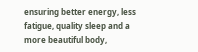ensuring better energy, less fatigue, quality sleep and a more beautiful body,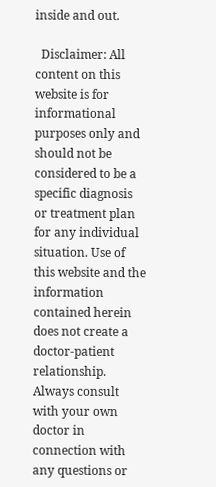inside and out.

  Disclaimer: All content on this website is for informational purposes only and should not be considered to be a specific diagnosis or treatment plan for any individual situation. Use of this website and the information contained herein does not create a doctor-patient relationship. Always consult with your own doctor in connection with any questions or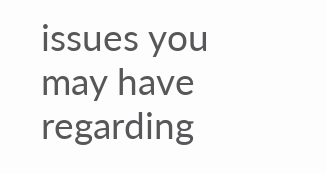issues you may have regarding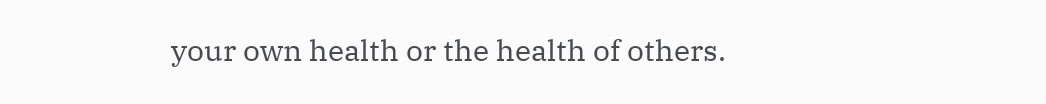your own health or the health of others.